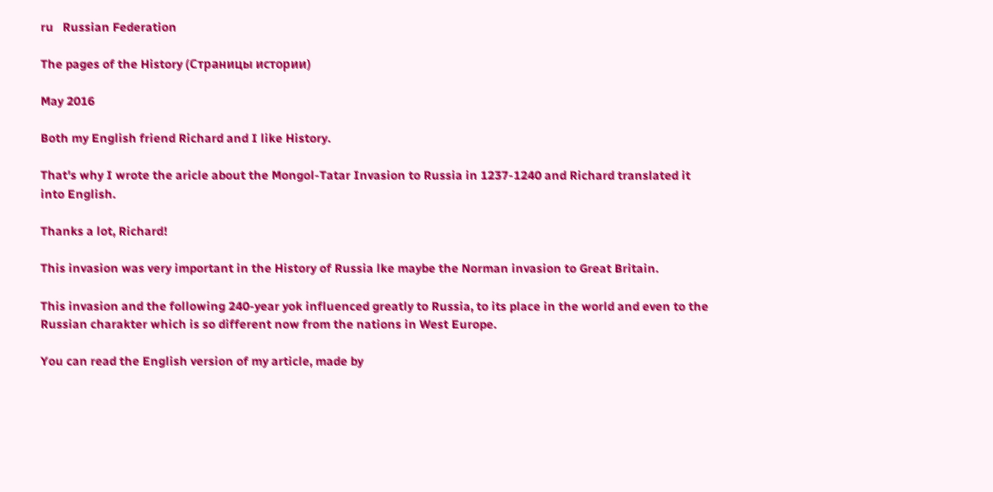ru   Russian Federation

The pages of the History (Страницы истории)

May 2016

Both my English friend Richard and I like History.

That's why I wrote the aricle about the Mongol-Tatar Invasion to Russia in 1237-1240 and Richard translated it into English.

Thanks a lot, Richard!

This invasion was very important in the History of Russia lke maybe the Norman invasion to Great Britain.

This invasion and the following 240-year yok influenced greatly to Russia, to its place in the world and even to the Russian charakter which is so different now from the nations in West Europe.

You can read the English version of my article, made by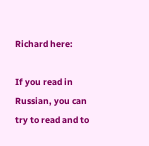Richard here:

If you read in Russian, you can try to read and to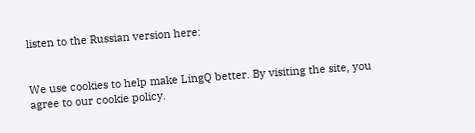listen to the Russian version here:


We use cookies to help make LingQ better. By visiting the site, you agree to our cookie policy.